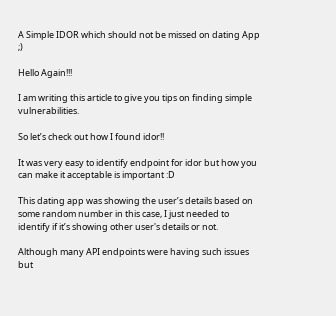A Simple IDOR which should not be missed on dating App ;)

Hello Again!!!

I am writing this article to give you tips on finding simple vulnerabilities.

So let’s check out how I found idor!!

It was very easy to identify endpoint for idor but how you can make it acceptable is important :D

This dating app was showing the user’s details based on some random number in this case, I just needed to identify if it’s showing other user's details or not.

Although many API endpoints were having such issues but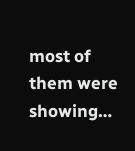most of them were showing…